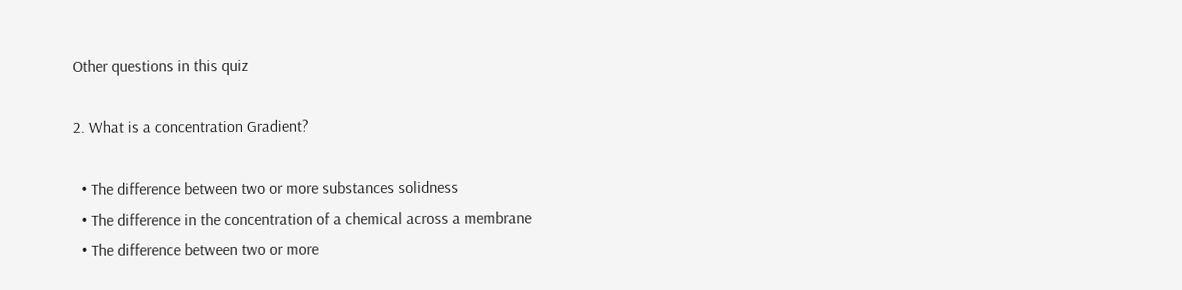Other questions in this quiz

2. What is a concentration Gradient?

  • The difference between two or more substances solidness
  • The difference in the concentration of a chemical across a membrane
  • The difference between two or more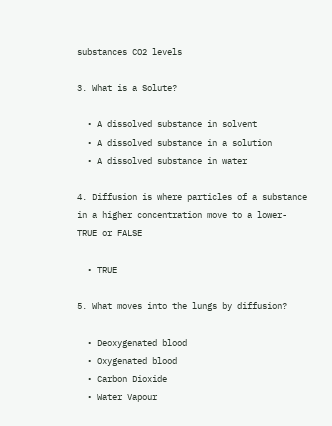substances CO2 levels

3. What is a Solute?

  • A dissolved substance in solvent
  • A dissolved substance in a solution
  • A dissolved substance in water

4. Diffusion is where particles of a substance in a higher concentration move to a lower- TRUE or FALSE

  • TRUE

5. What moves into the lungs by diffusion?

  • Deoxygenated blood
  • Oxygenated blood
  • Carbon Dioxide
  • Water Vapour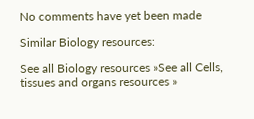No comments have yet been made

Similar Biology resources:

See all Biology resources »See all Cells, tissues and organs resources »